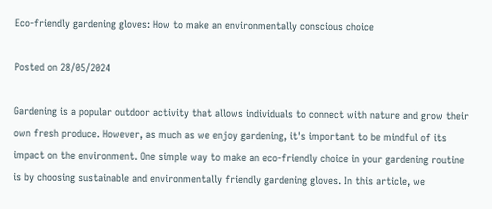Eco-friendly gardening gloves: How to make an environmentally conscious choice

Posted on 28/05/2024

Gardening is a popular outdoor activity that allows individuals to connect with nature and grow their own fresh produce. However, as much as we enjoy gardening, it's important to be mindful of its impact on the environment. One simple way to make an eco-friendly choice in your gardening routine is by choosing sustainable and environmentally friendly gardening gloves. In this article, we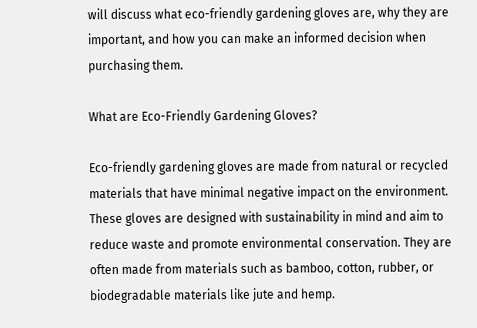will discuss what eco-friendly gardening gloves are, why they are important, and how you can make an informed decision when purchasing them.

What are Eco-Friendly Gardening Gloves?

Eco-friendly gardening gloves are made from natural or recycled materials that have minimal negative impact on the environment. These gloves are designed with sustainability in mind and aim to reduce waste and promote environmental conservation. They are often made from materials such as bamboo, cotton, rubber, or biodegradable materials like jute and hemp.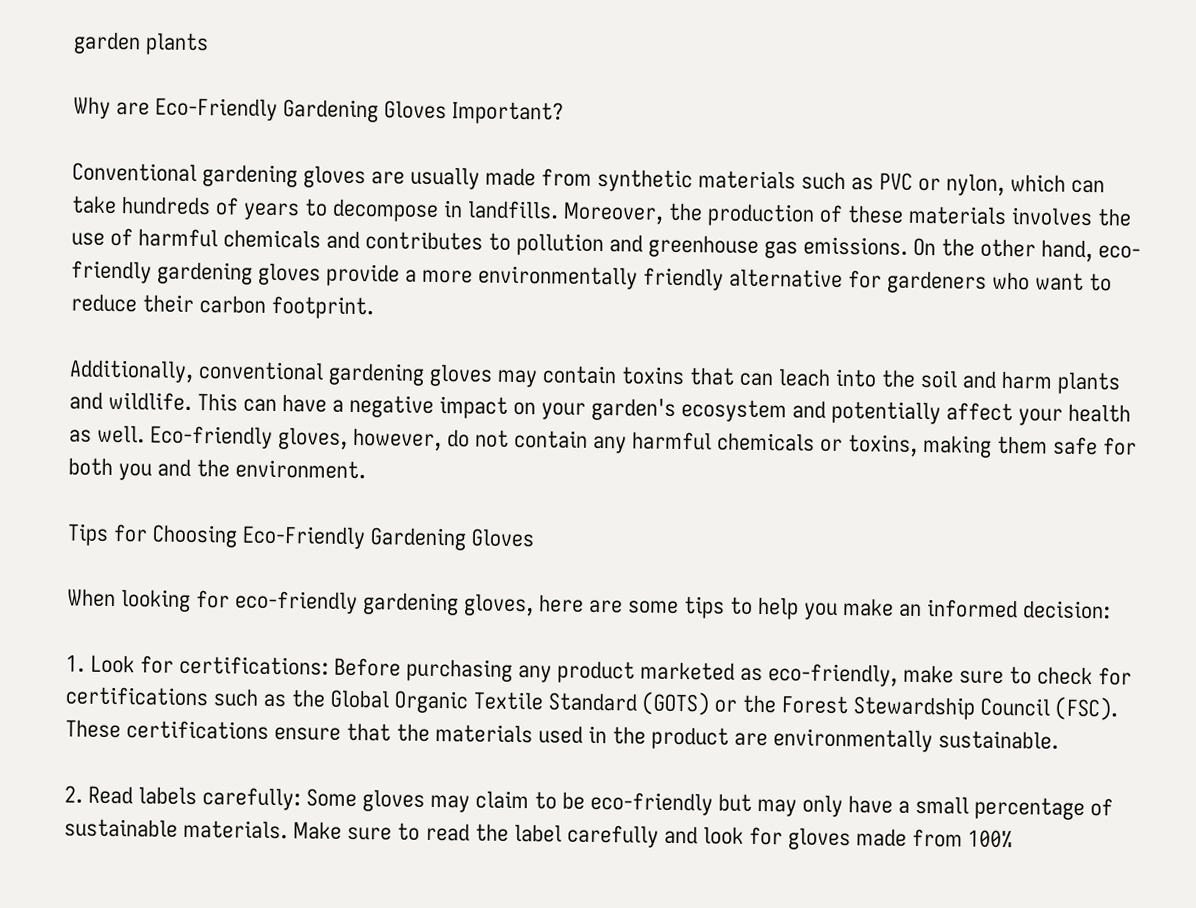garden plants

Why are Eco-Friendly Gardening Gloves Important?

Conventional gardening gloves are usually made from synthetic materials such as PVC or nylon, which can take hundreds of years to decompose in landfills. Moreover, the production of these materials involves the use of harmful chemicals and contributes to pollution and greenhouse gas emissions. On the other hand, eco-friendly gardening gloves provide a more environmentally friendly alternative for gardeners who want to reduce their carbon footprint.

Additionally, conventional gardening gloves may contain toxins that can leach into the soil and harm plants and wildlife. This can have a negative impact on your garden's ecosystem and potentially affect your health as well. Eco-friendly gloves, however, do not contain any harmful chemicals or toxins, making them safe for both you and the environment.

Tips for Choosing Eco-Friendly Gardening Gloves

When looking for eco-friendly gardening gloves, here are some tips to help you make an informed decision:

1. Look for certifications: Before purchasing any product marketed as eco-friendly, make sure to check for certifications such as the Global Organic Textile Standard (GOTS) or the Forest Stewardship Council (FSC). These certifications ensure that the materials used in the product are environmentally sustainable.

2. Read labels carefully: Some gloves may claim to be eco-friendly but may only have a small percentage of sustainable materials. Make sure to read the label carefully and look for gloves made from 100%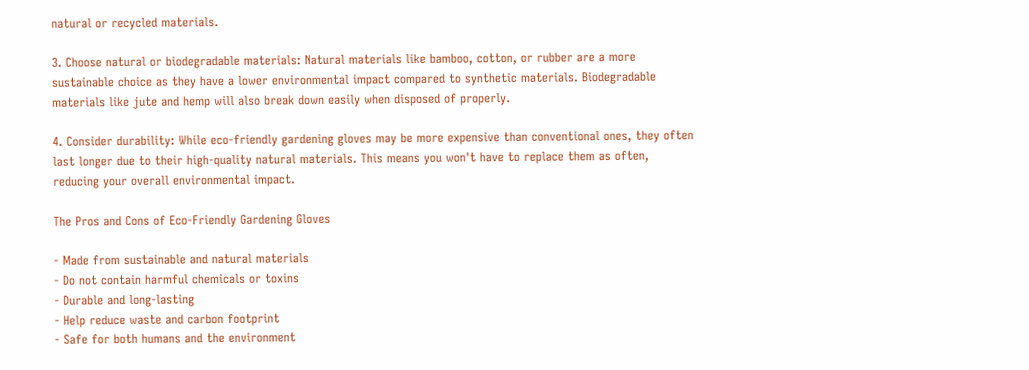natural or recycled materials.

3. Choose natural or biodegradable materials: Natural materials like bamboo, cotton, or rubber are a more sustainable choice as they have a lower environmental impact compared to synthetic materials. Biodegradable materials like jute and hemp will also break down easily when disposed of properly.

4. Consider durability: While eco-friendly gardening gloves may be more expensive than conventional ones, they often last longer due to their high-quality natural materials. This means you won't have to replace them as often, reducing your overall environmental impact.

The Pros and Cons of Eco-Friendly Gardening Gloves

- Made from sustainable and natural materials
- Do not contain harmful chemicals or toxins
- Durable and long-lasting
- Help reduce waste and carbon footprint
- Safe for both humans and the environment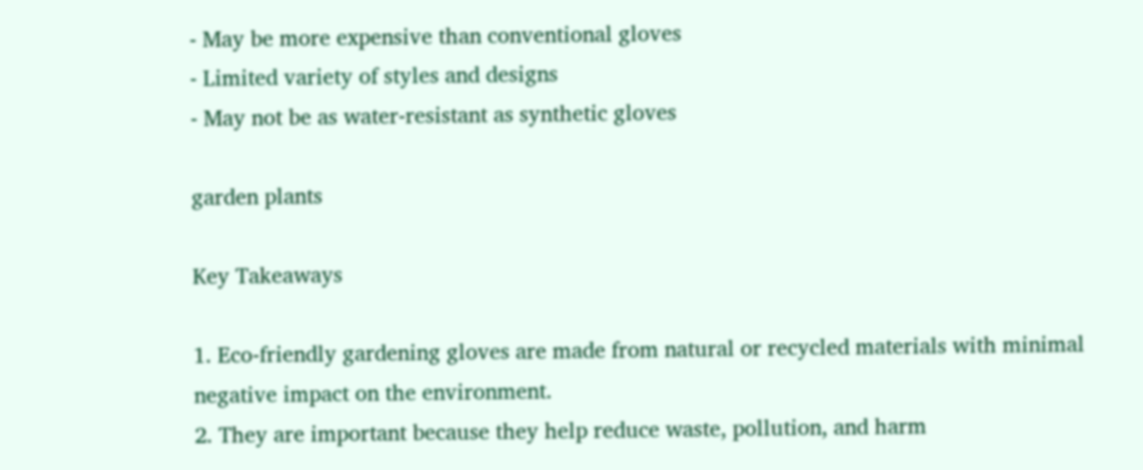- May be more expensive than conventional gloves
- Limited variety of styles and designs
- May not be as water-resistant as synthetic gloves

garden plants

Key Takeaways

1. Eco-friendly gardening gloves are made from natural or recycled materials with minimal negative impact on the environment.
2. They are important because they help reduce waste, pollution, and harm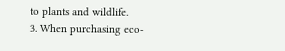to plants and wildlife.
3. When purchasing eco-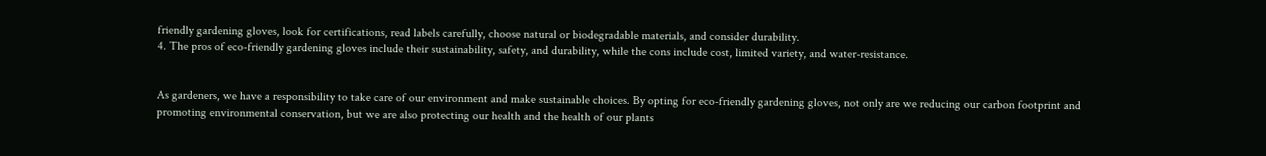friendly gardening gloves, look for certifications, read labels carefully, choose natural or biodegradable materials, and consider durability.
4. The pros of eco-friendly gardening gloves include their sustainability, safety, and durability, while the cons include cost, limited variety, and water-resistance.


As gardeners, we have a responsibility to take care of our environment and make sustainable choices. By opting for eco-friendly gardening gloves, not only are we reducing our carbon footprint and promoting environmental conservation, but we are also protecting our health and the health of our plants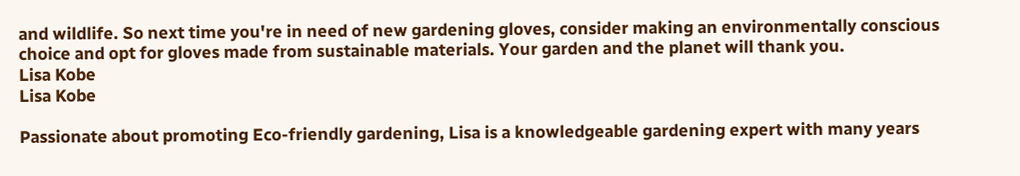and wildlife. So next time you're in need of new gardening gloves, consider making an environmentally conscious choice and opt for gloves made from sustainable materials. Your garden and the planet will thank you.
Lisa Kobe
Lisa Kobe

Passionate about promoting Eco-friendly gardening, Lisa is a knowledgeable gardening expert with many years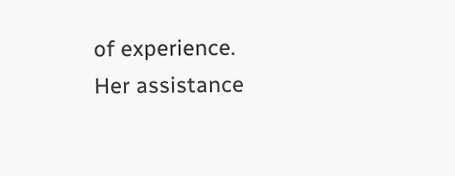of experience. Her assistance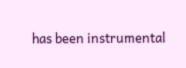has been instrumental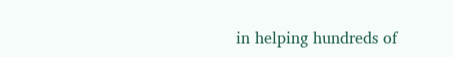in helping hundreds of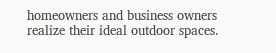homeowners and business owners realize their ideal outdoor spaces.